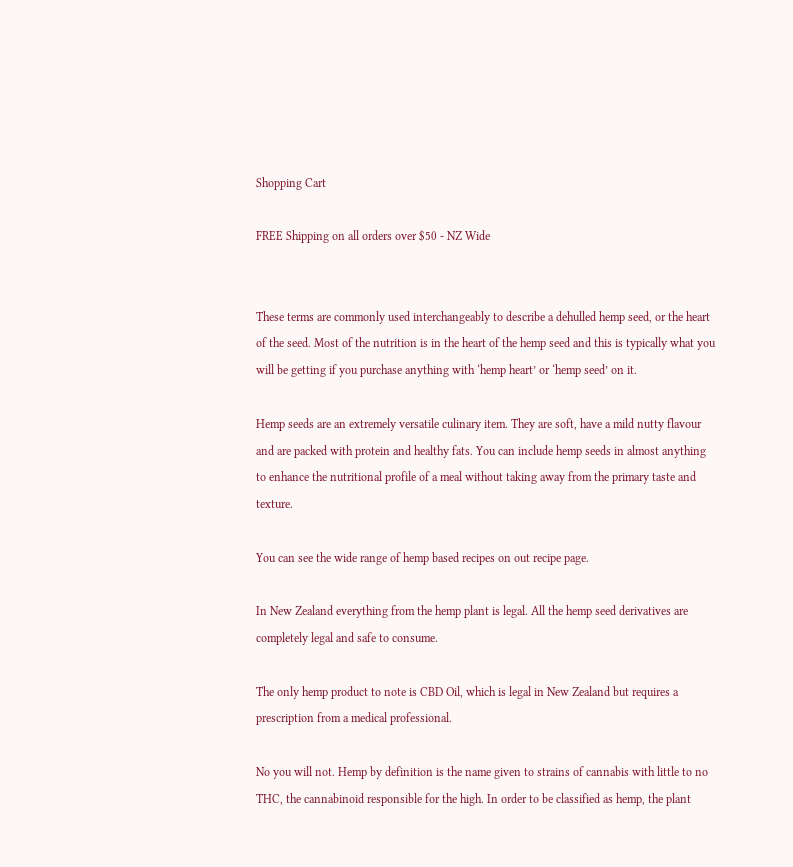Shopping Cart

FREE Shipping on all orders over $50 - NZ Wide


These terms are commonly used interchangeably to describe a dehulled hemp seed, or the heart of the seed. Most of the nutrition is in the heart of the hemp seed and this is typically what you will be getting if you purchase anything with ‘hemp heart’ or ‘hemp seed’ on it.

Hemp seeds are an extremely versatile culinary item. They are soft, have a mild nutty flavour and are packed with protein and healthy fats. You can include hemp seeds in almost anything to enhance the nutritional profile of a meal without taking away from the primary taste and texture.

You can see the wide range of hemp based recipes on out recipe page.

In New Zealand everything from the hemp plant is legal. All the hemp seed derivatives are completely legal and safe to consume.

The only hemp product to note is CBD Oil, which is legal in New Zealand but requires a prescription from a medical professional.

No you will not. Hemp by definition is the name given to strains of cannabis with little to no THC, the cannabinoid responsible for the high. In order to be classified as hemp, the plant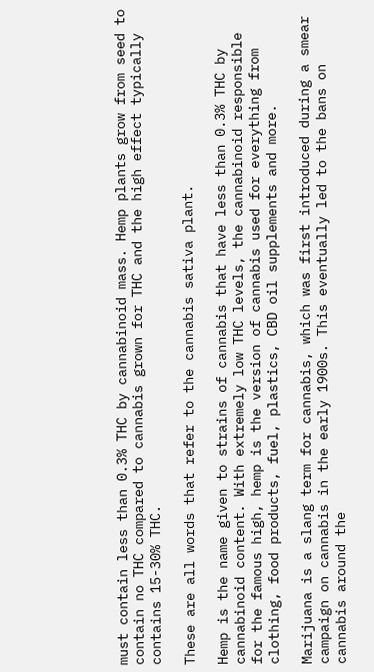must contain less than 0.3% THC by cannabinoid mass. Hemp plants grow from seed to contain no THC compared to cannabis grown for THC and the high effect typically contains 15-30% THC.

These are all words that refer to the cannabis sativa plant.

Hemp is the name given to strains of cannabis that have less than 0.3% THC by cannabinoid content. With extremely low THC levels, the cannabinoid responsible for the famous high, hemp is the version of cannabis used for everything from clothing, food products, fuel, plastics, CBD oil supplements and more.

Marijuana is a slang term for cannabis, which was first introduced during a smear campaign on cannabis in the early 1900s. This eventually led to the bans on cannabis around the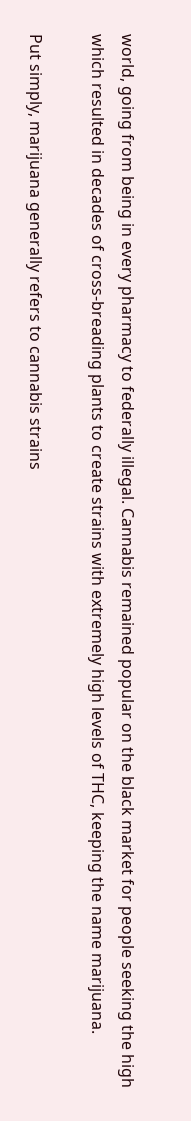world, going from being in every pharmacy to federally illegal. Cannabis remained popular on the black market for people seeking the high which resulted in decades of cross-breading plants to create strains with extremely high levels of THC, keeping the name marijuana.

Put simply, marijuana generally refers to cannabis strains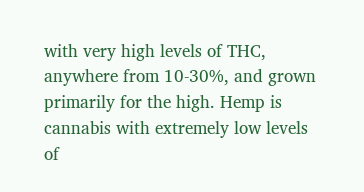with very high levels of THC, anywhere from 10-30%, and grown primarily for the high. Hemp is cannabis with extremely low levels of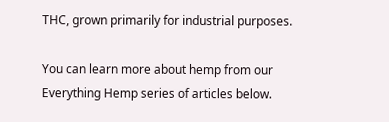THC, grown primarily for industrial purposes.

You can learn more about hemp from our Everything Hemp series of articles below.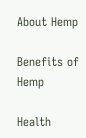About Hemp

Benefits of Hemp

Health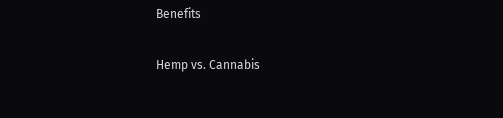Benefits

Hemp vs. Cannabis